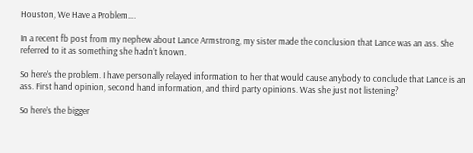Houston, We Have a Problem….

In a recent fb post from my nephew about Lance Armstrong, my sister made the conclusion that Lance was an ass. She referred to it as something she hadn’t known.

So here’s the problem. I have personally relayed information to her that would cause anybody to conclude that Lance is an ass. First hand opinion, second hand information, and third party opinions. Was she just not listening?

So here’s the bigger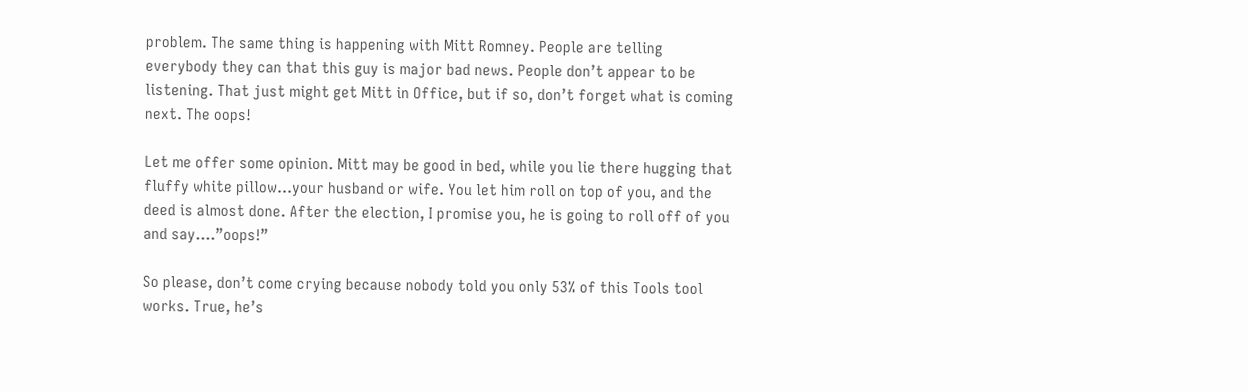problem. The same thing is happening with Mitt Romney. People are telling everybody they can that this guy is major bad news. People don’t appear to be listening. That just might get Mitt in Office, but if so, don’t forget what is coming next. The oops!

Let me offer some opinion. Mitt may be good in bed, while you lie there hugging that fluffy white pillow…your husband or wife. You let him roll on top of you, and the deed is almost done. After the election, I promise you, he is going to roll off of you and say….”oops!”

So please, don’t come crying because nobody told you only 53% of this Tools tool works. True, he’s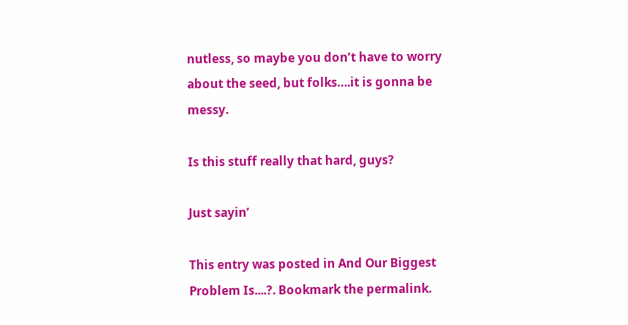nutless, so maybe you don’t have to worry about the seed, but folks….it is gonna be messy.

Is this stuff really that hard, guys?

Just sayin’

This entry was posted in And Our Biggest Problem Is....?. Bookmark the permalink.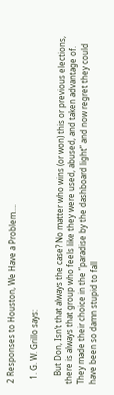2 Responses to Houston, We Have a Problem….

  1. G. W. Grillo says:

    But Don, Isn’t that always the case? No matter who wins (or won) this or previous elections, there is always that group who feels like they were used, abused, and taken advantage of. They made their choice in the “paradise by the dashboard light” and now regret they could have been so damn stupid to fall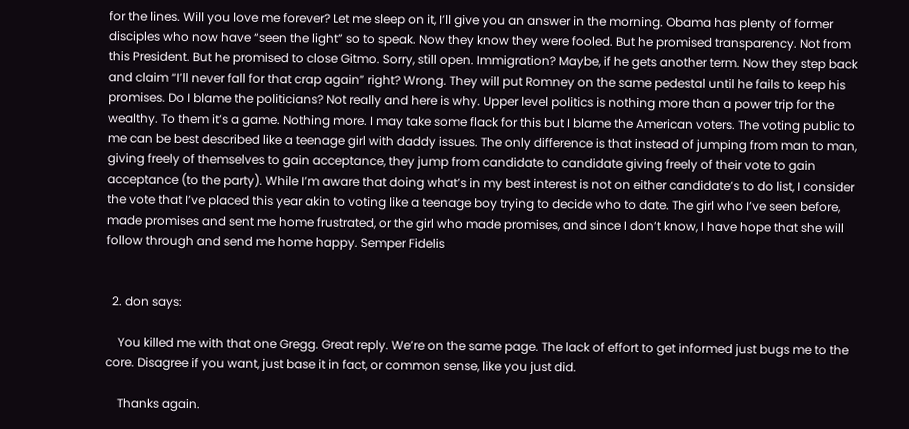for the lines. Will you love me forever? Let me sleep on it, I’ll give you an answer in the morning. Obama has plenty of former disciples who now have “seen the light” so to speak. Now they know they were fooled. But he promised transparency. Not from this President. But he promised to close Gitmo. Sorry, still open. Immigration? Maybe, if he gets another term. Now they step back and claim “I’ll never fall for that crap again” right? Wrong. They will put Romney on the same pedestal until he fails to keep his promises. Do I blame the politicians? Not really and here is why. Upper level politics is nothing more than a power trip for the wealthy. To them it’s a game. Nothing more. I may take some flack for this but I blame the American voters. The voting public to me can be best described like a teenage girl with daddy issues. The only difference is that instead of jumping from man to man, giving freely of themselves to gain acceptance, they jump from candidate to candidate giving freely of their vote to gain acceptance (to the party). While I’m aware that doing what’s in my best interest is not on either candidate’s to do list, I consider the vote that I’ve placed this year akin to voting like a teenage boy trying to decide who to date. The girl who I’ve seen before, made promises and sent me home frustrated, or the girl who made promises, and since I don’t know, I have hope that she will follow through and send me home happy. Semper Fidelis


  2. don says:

    You killed me with that one Gregg. Great reply. We’re on the same page. The lack of effort to get informed just bugs me to the core. Disagree if you want, just base it in fact, or common sense, like you just did.

    Thanks again.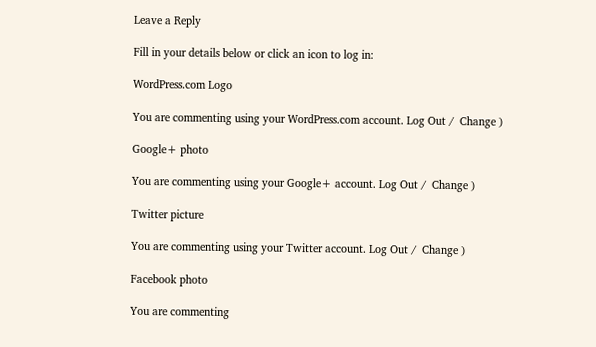Leave a Reply

Fill in your details below or click an icon to log in:

WordPress.com Logo

You are commenting using your WordPress.com account. Log Out /  Change )

Google+ photo

You are commenting using your Google+ account. Log Out /  Change )

Twitter picture

You are commenting using your Twitter account. Log Out /  Change )

Facebook photo

You are commenting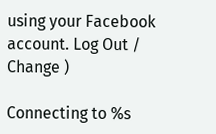using your Facebook account. Log Out /  Change )

Connecting to %s